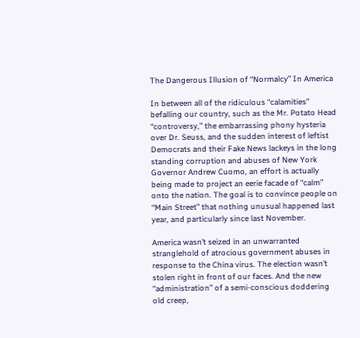The Dangerous Illusion of “Normalcy” In America

In between all of the ridiculous “calamities” befalling our country, such as the Mr. Potato Head “controversy,” the embarrassing phony hysteria over Dr. Seuss, and the sudden interest of leftist Democrats and their Fake News lackeys in the long standing corruption and abuses of New York Governor Andrew Cuomo, an effort is actually being made to project an eerie facade of “calm” onto the nation. The goal is to convince people on “Main Street” that nothing unusual happened last year, and particularly since last November.

America wasn’t seized in an unwarranted stranglehold of atrocious government abuses in response to the China virus. The election wasn’t stolen right in front of our faces. And the new “administration” of a semi-conscious doddering old creep,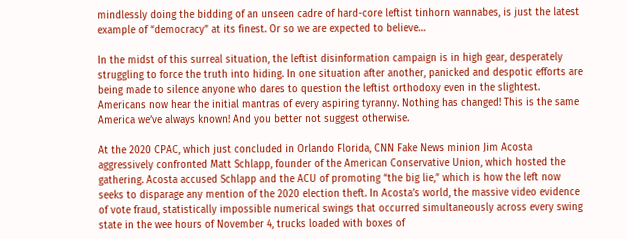mindlessly doing the bidding of an unseen cadre of hard-core leftist tinhorn wannabes, is just the latest example of “democracy” at its finest. Or so we are expected to believe…

In the midst of this surreal situation, the leftist disinformation campaign is in high gear, desperately struggling to force the truth into hiding. In one situation after another, panicked and despotic efforts are being made to silence anyone who dares to question the leftist orthodoxy even in the slightest. Americans now hear the initial mantras of every aspiring tyranny. Nothing has changed! This is the same America we’ve always known! And you better not suggest otherwise.

At the 2020 CPAC, which just concluded in Orlando Florida, CNN Fake News minion Jim Acosta aggressively confronted Matt Schlapp, founder of the American Conservative Union, which hosted the gathering. Acosta accused Schlapp and the ACU of promoting “the big lie,” which is how the left now seeks to disparage any mention of the 2020 election theft. In Acosta’s world, the massive video evidence of vote fraud, statistically impossible numerical swings that occurred simultaneously across every swing state in the wee hours of November 4, trucks loaded with boxes of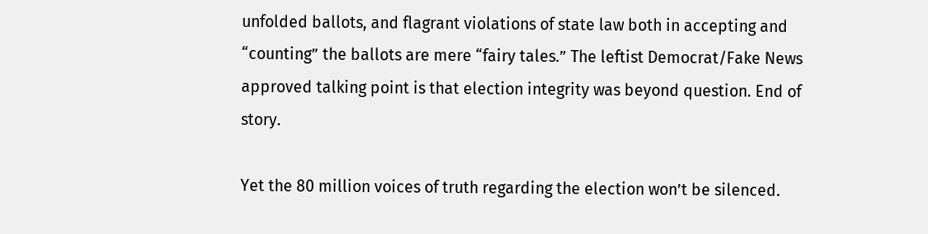unfolded ballots, and flagrant violations of state law both in accepting and “counting” the ballots are mere “fairy tales.” The leftist Democrat/Fake News approved talking point is that election integrity was beyond question. End of story.

Yet the 80 million voices of truth regarding the election won’t be silenced.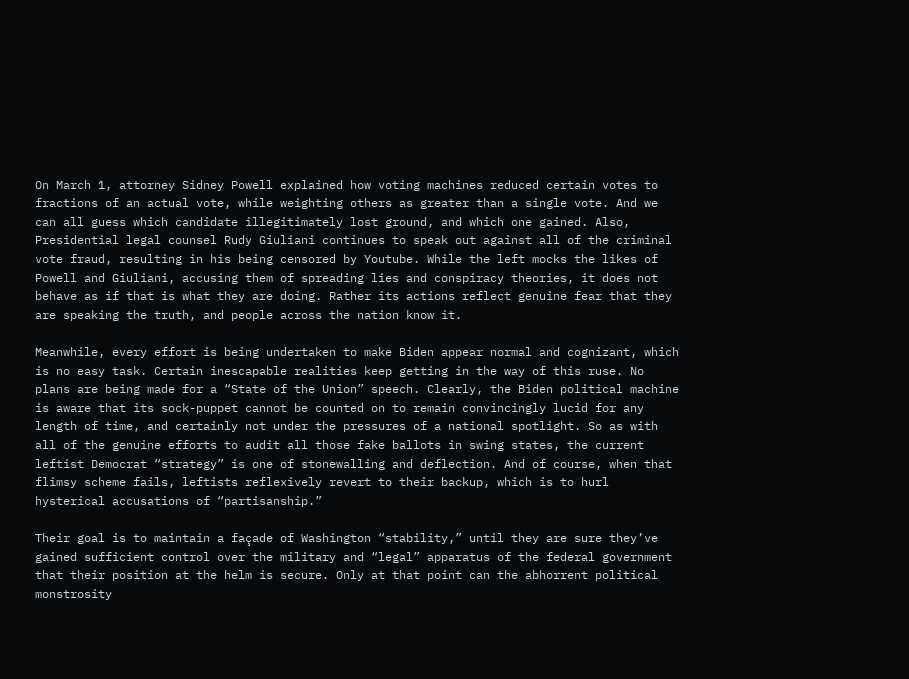On March 1, attorney Sidney Powell explained how voting machines reduced certain votes to fractions of an actual vote, while weighting others as greater than a single vote. And we can all guess which candidate illegitimately lost ground, and which one gained. Also, Presidential legal counsel Rudy Giuliani continues to speak out against all of the criminal vote fraud, resulting in his being censored by Youtube. While the left mocks the likes of Powell and Giuliani, accusing them of spreading lies and conspiracy theories, it does not behave as if that is what they are doing. Rather its actions reflect genuine fear that they are speaking the truth, and people across the nation know it.

Meanwhile, every effort is being undertaken to make Biden appear normal and cognizant, which is no easy task. Certain inescapable realities keep getting in the way of this ruse. No plans are being made for a “State of the Union” speech. Clearly, the Biden political machine is aware that its sock-puppet cannot be counted on to remain convincingly lucid for any length of time, and certainly not under the pressures of a national spotlight. So as with all of the genuine efforts to audit all those fake ballots in swing states, the current leftist Democrat “strategy” is one of stonewalling and deflection. And of course, when that flimsy scheme fails, leftists reflexively revert to their backup, which is to hurl hysterical accusations of “partisanship.”

Their goal is to maintain a façade of Washington “stability,” until they are sure they’ve gained sufficient control over the military and “legal” apparatus of the federal government that their position at the helm is secure. Only at that point can the abhorrent political monstrosity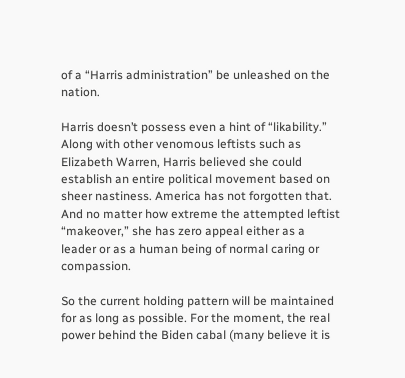of a “Harris administration” be unleashed on the nation.

Harris doesn’t possess even a hint of “likability.” Along with other venomous leftists such as Elizabeth Warren, Harris believed she could establish an entire political movement based on sheer nastiness. America has not forgotten that. And no matter how extreme the attempted leftist “makeover,” she has zero appeal either as a leader or as a human being of normal caring or compassion.

So the current holding pattern will be maintained for as long as possible. For the moment, the real power behind the Biden cabal (many believe it is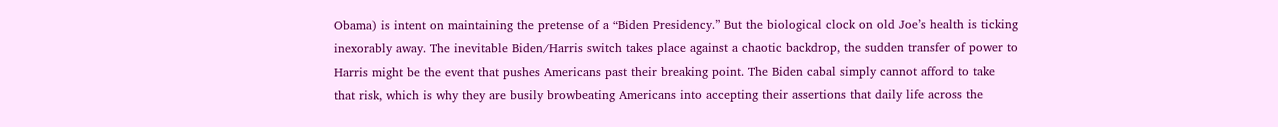Obama) is intent on maintaining the pretense of a “Biden Presidency.” But the biological clock on old Joe’s health is ticking inexorably away. The inevitable Biden/Harris switch takes place against a chaotic backdrop, the sudden transfer of power to Harris might be the event that pushes Americans past their breaking point. The Biden cabal simply cannot afford to take that risk, which is why they are busily browbeating Americans into accepting their assertions that daily life across the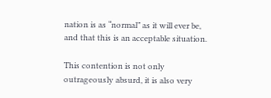nation is as “normal” as it will ever be, and that this is an acceptable situation.

This contention is not only outrageously absurd, it is also very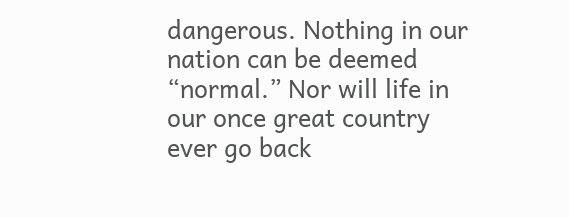dangerous. Nothing in our nation can be deemed “normal.” Nor will life in our once great country ever go back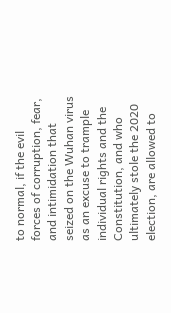to normal, if the evil forces of corruption, fear, and intimidation that seized on the Wuhan virus as an excuse to trample individual rights and the Constitution, and who ultimately stole the 2020 election, are allowed to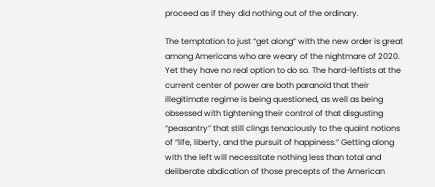proceed as if they did nothing out of the ordinary.

The temptation to just “get along” with the new order is great among Americans who are weary of the nightmare of 2020. Yet they have no real option to do so. The hard-leftists at the current center of power are both paranoid that their illegitimate regime is being questioned, as well as being obsessed with tightening their control of that disgusting “peasantry” that still clings tenaciously to the quaint notions of “life, liberty, and the pursuit of happiness.” Getting along with the left will necessitate nothing less than total and deliberate abdication of those precepts of the American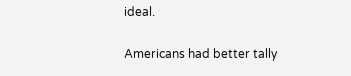ideal.

Americans had better tally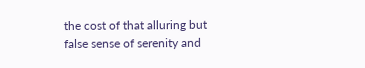the cost of that alluring but false sense of serenity and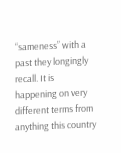“sameness” with a past they longingly recall. It is happening on very different terms from anything this country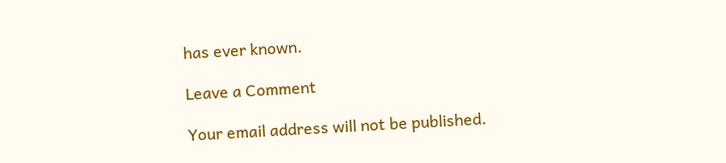has ever known.

Leave a Comment

Your email address will not be published.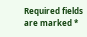Required fields are marked *